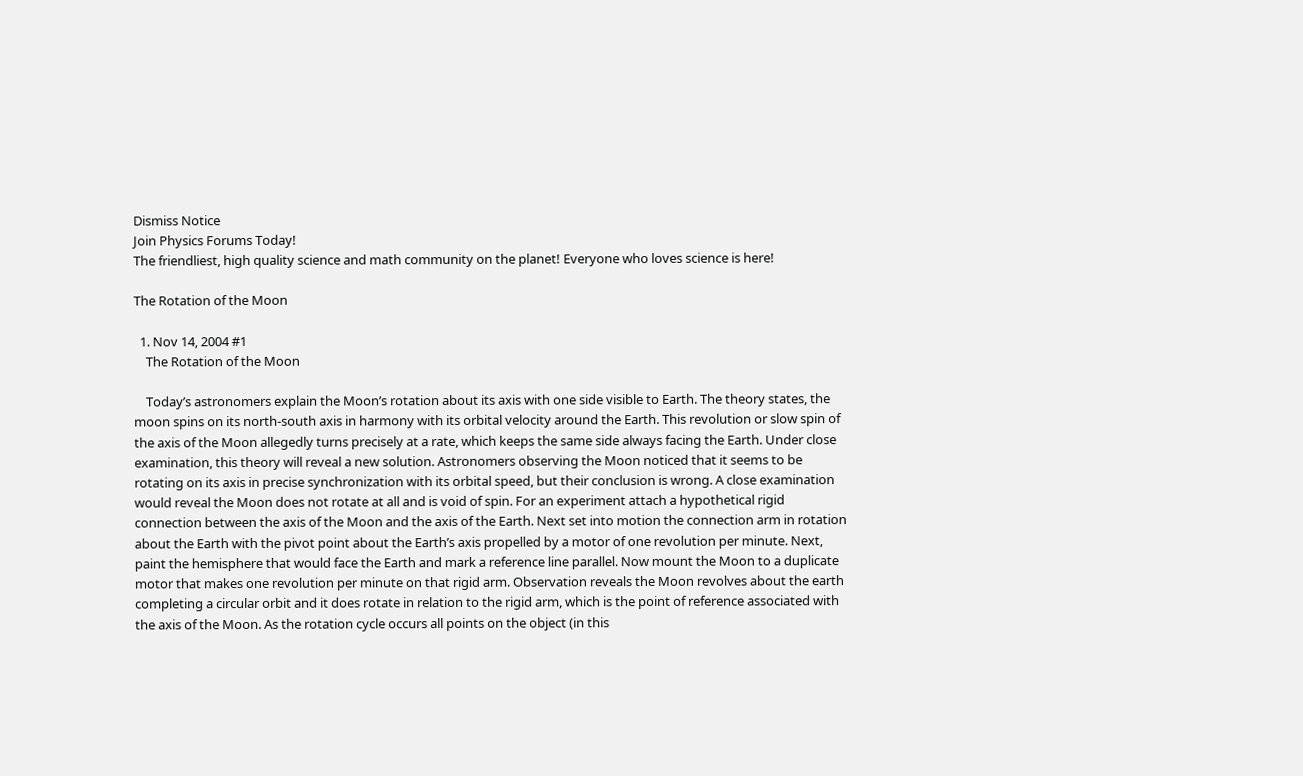Dismiss Notice
Join Physics Forums Today!
The friendliest, high quality science and math community on the planet! Everyone who loves science is here!

The Rotation of the Moon

  1. Nov 14, 2004 #1
    The Rotation of the Moon

    Today’s astronomers explain the Moon’s rotation about its axis with one side visible to Earth. The theory states, the moon spins on its north-south axis in harmony with its orbital velocity around the Earth. This revolution or slow spin of the axis of the Moon allegedly turns precisely at a rate, which keeps the same side always facing the Earth. Under close examination, this theory will reveal a new solution. Astronomers observing the Moon noticed that it seems to be rotating on its axis in precise synchronization with its orbital speed, but their conclusion is wrong. A close examination would reveal the Moon does not rotate at all and is void of spin. For an experiment attach a hypothetical rigid connection between the axis of the Moon and the axis of the Earth. Next set into motion the connection arm in rotation about the Earth with the pivot point about the Earth’s axis propelled by a motor of one revolution per minute. Next, paint the hemisphere that would face the Earth and mark a reference line parallel. Now mount the Moon to a duplicate motor that makes one revolution per minute on that rigid arm. Observation reveals the Moon revolves about the earth completing a circular orbit and it does rotate in relation to the rigid arm, which is the point of reference associated with the axis of the Moon. As the rotation cycle occurs all points on the object (in this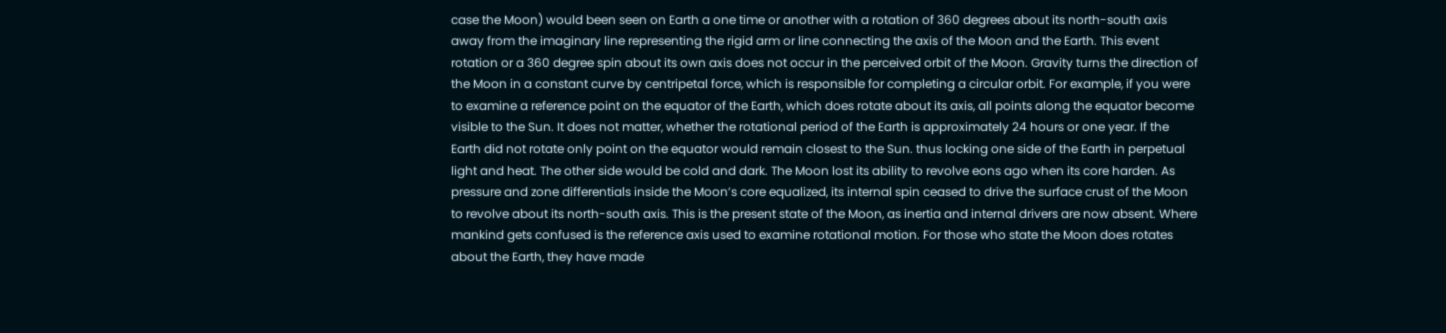case the Moon) would been seen on Earth a one time or another with a rotation of 360 degrees about its north-south axis away from the imaginary line representing the rigid arm or line connecting the axis of the Moon and the Earth. This event rotation or a 360 degree spin about its own axis does not occur in the perceived orbit of the Moon. Gravity turns the direction of the Moon in a constant curve by centripetal force, which is responsible for completing a circular orbit. For example, if you were to examine a reference point on the equator of the Earth, which does rotate about its axis, all points along the equator become visible to the Sun. It does not matter, whether the rotational period of the Earth is approximately 24 hours or one year. If the Earth did not rotate only point on the equator would remain closest to the Sun. thus locking one side of the Earth in perpetual light and heat. The other side would be cold and dark. The Moon lost its ability to revolve eons ago when its core harden. As pressure and zone differentials inside the Moon’s core equalized, its internal spin ceased to drive the surface crust of the Moon to revolve about its north-south axis. This is the present state of the Moon, as inertia and internal drivers are now absent. Where mankind gets confused is the reference axis used to examine rotational motion. For those who state the Moon does rotates about the Earth, they have made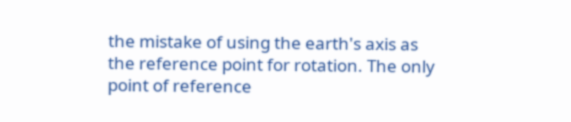the mistake of using the earth's axis as the reference point for rotation. The only point of reference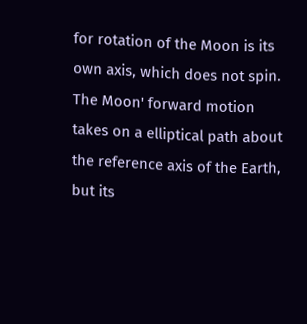for rotation of the Moon is its own axis, which does not spin. The Moon' forward motion takes on a elliptical path about the reference axis of the Earth, but its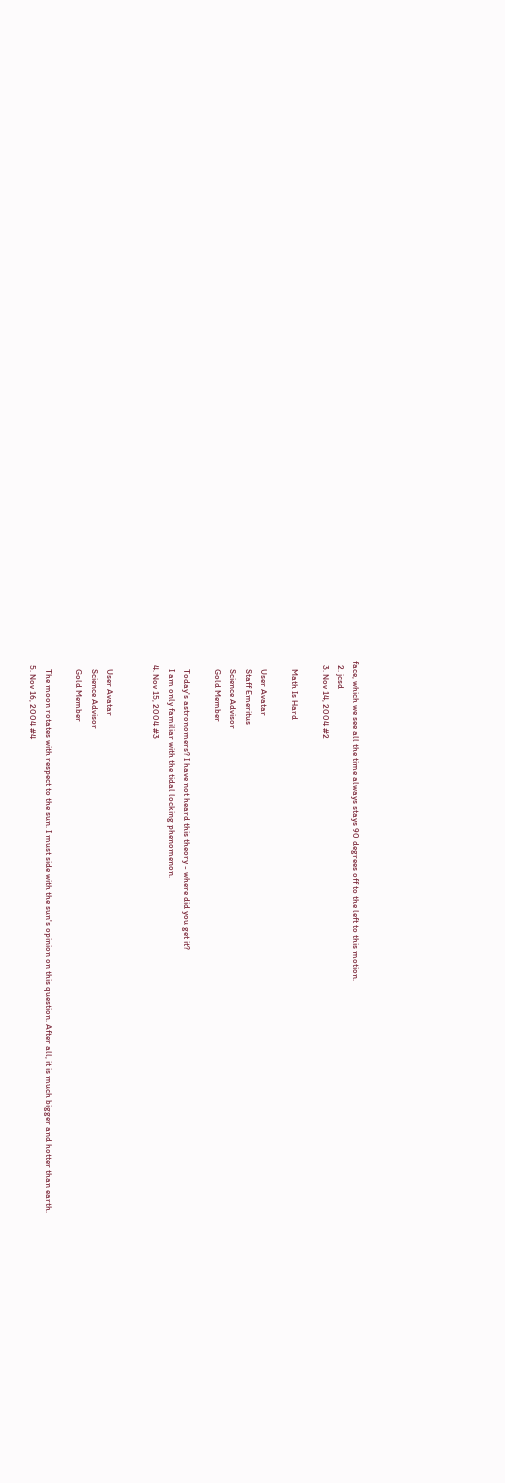face, which we see all the time always stays 90 degrees off to the left to this motion.
  2. jcsd
  3. Nov 14, 2004 #2

    Math Is Hard

    User Avatar
    Staff Emeritus
    Science Advisor
    Gold Member

    Today's astronomers? I have not heard this theory - where did you get it?
    I am only familiar with the tidal locking phenomenon.
  4. Nov 15, 2004 #3


    User Avatar
    Science Advisor
    Gold Member

    The moon rotates with respect to the sun. I must side with the sun's opinion on this question. After all, it is much bigger and hotter than earth.
  5. Nov 16, 2004 #4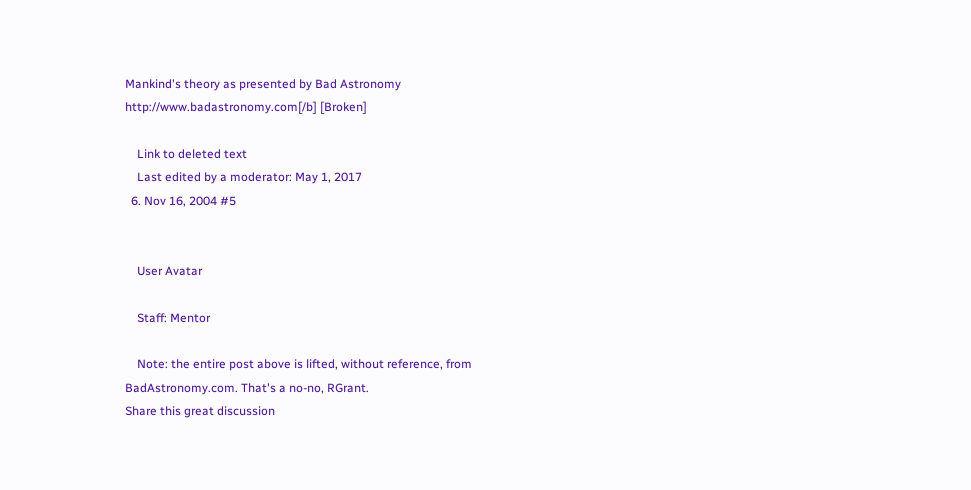Mankind's theory as presented by Bad Astronomy http://www.badastronomy.com[/b] [Broken]

    Link to deleted text
    Last edited by a moderator: May 1, 2017
  6. Nov 16, 2004 #5


    User Avatar

    Staff: Mentor

    Note: the entire post above is lifted, without reference, from BadAstronomy.com. That's a no-no, RGrant.
Share this great discussion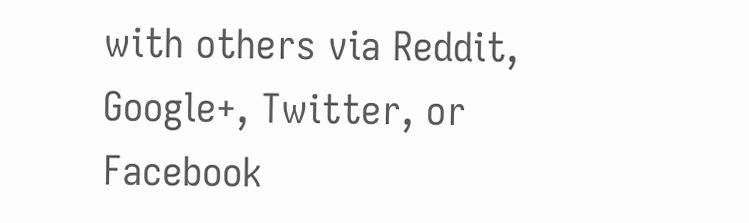with others via Reddit, Google+, Twitter, or Facebook